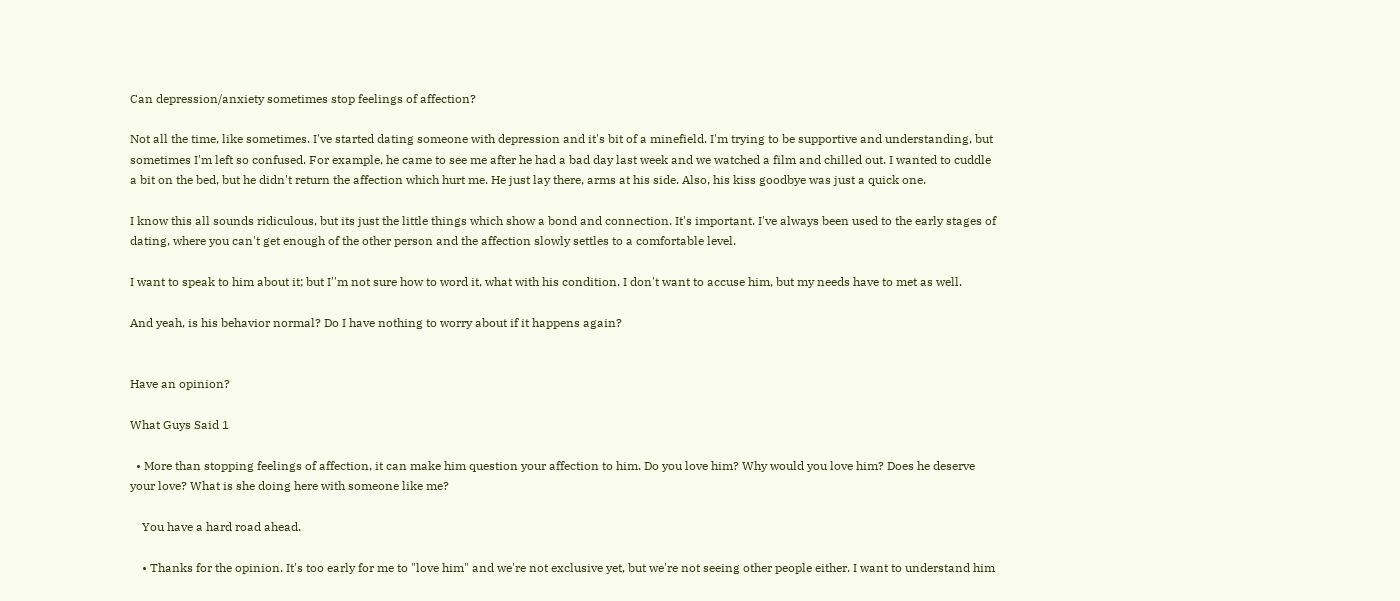Can depression/anxiety sometimes stop feelings of affection?

Not all the time, like sometimes. I've started dating someone with depression and it's bit of a minefield. I'm trying to be supportive and understanding, but sometimes I'm left so confused. For example, he came to see me after he had a bad day last week and we watched a film and chilled out. I wanted to cuddle a bit on the bed, but he didn't return the affection which hurt me. He just lay there, arms at his side. Also, his kiss goodbye was just a quick one.

I know this all sounds ridiculous, but its just the little things which show a bond and connection. It's important. I've always been used to the early stages of dating, where you can't get enough of the other person and the affection slowly settles to a comfortable level.

I want to speak to him about it; but I''m not sure how to word it, what with his condition. I don't want to accuse him, but my needs have to met as well.

And yeah, is his behavior normal? Do I have nothing to worry about if it happens again?


Have an opinion?

What Guys Said 1

  • More than stopping feelings of affection, it can make him question your affection to him. Do you love him? Why would you love him? Does he deserve your love? What is she doing here with someone like me?

    You have a hard road ahead.

    • Thanks for the opinion. It's too early for me to "love him" and we're not exclusive yet, but we're not seeing other people either. I want to understand him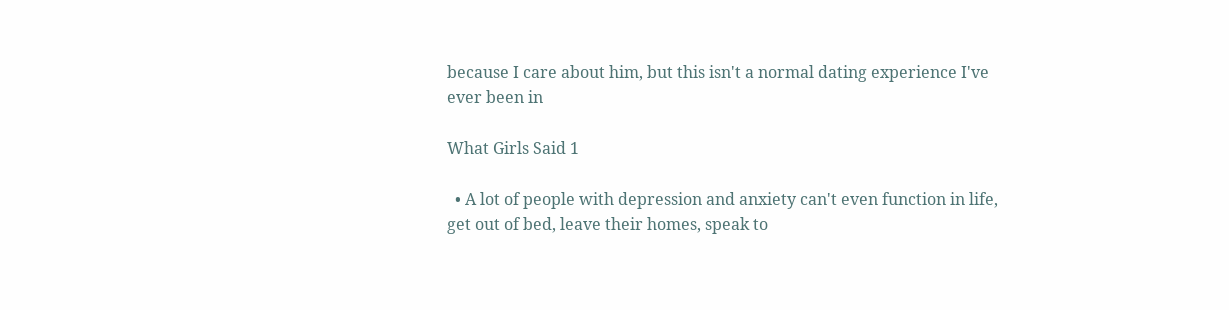because I care about him, but this isn't a normal dating experience I've ever been in

What Girls Said 1

  • A lot of people with depression and anxiety can't even function in life, get out of bed, leave their homes, speak to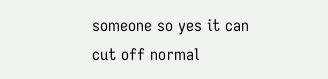someone so yes it can cut off normal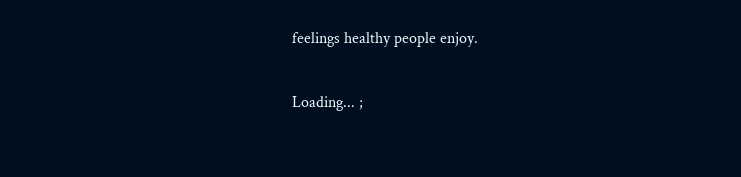feelings healthy people enjoy.

Loading... ;